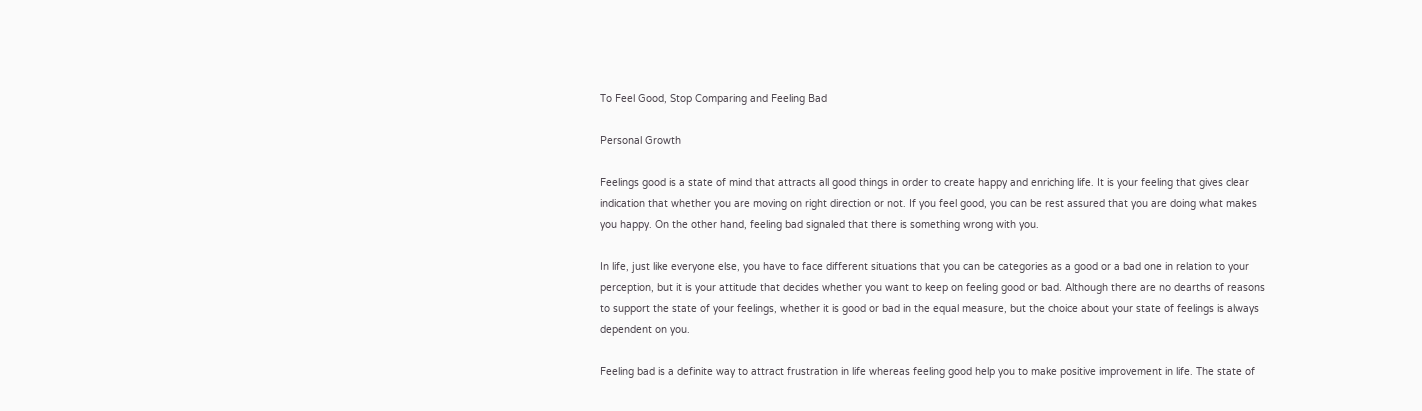To Feel Good, Stop Comparing and Feeling Bad

Personal Growth

Feelings good is a state of mind that attracts all good things in order to create happy and enriching life. It is your feeling that gives clear indication that whether you are moving on right direction or not. If you feel good, you can be rest assured that you are doing what makes you happy. On the other hand, feeling bad signaled that there is something wrong with you.

In life, just like everyone else, you have to face different situations that you can be categories as a good or a bad one in relation to your perception, but it is your attitude that decides whether you want to keep on feeling good or bad. Although there are no dearths of reasons to support the state of your feelings, whether it is good or bad in the equal measure, but the choice about your state of feelings is always dependent on you.

Feeling bad is a definite way to attract frustration in life whereas feeling good help you to make positive improvement in life. The state of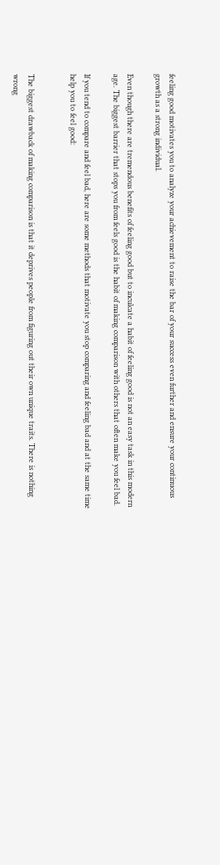feeling good motivates you to analyze your achievement to raise the bar of your success even further and ensure your continuous growth as a strong individual.

Even though there are tremendous benefits of feeling good but to inculcate a habit of feeling good is not an easy task in this modern age. The biggest barrier that stops you from feels good is the habit of making comparison with others that often make you feel bad.

If you tend to compare and feel bad, here are some methods that motivate you stop comparing and feeling bad and at the same time help you to feel good:


The biggest drawback of making comparison is that it deprives people from figuring out their own unique traits. There is nothing wrong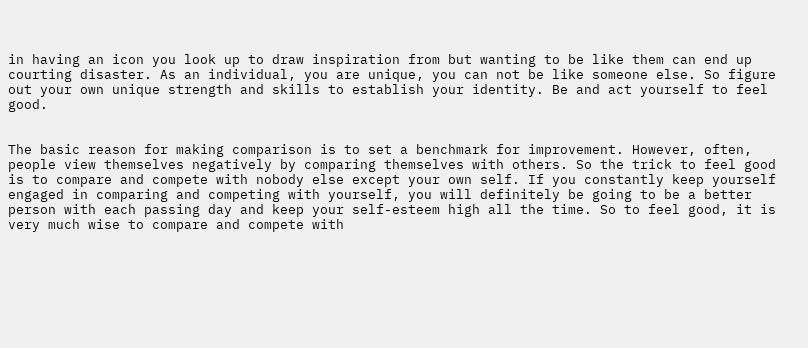in having an icon you look up to draw inspiration from but wanting to be like them can end up courting disaster. As an individual, you are unique, you can not be like someone else. So figure out your own unique strength and skills to establish your identity. Be and act yourself to feel good.


The basic reason for making comparison is to set a benchmark for improvement. However, often, people view themselves negatively by comparing themselves with others. So the trick to feel good is to compare and compete with nobody else except your own self. If you constantly keep yourself engaged in comparing and competing with yourself, you will definitely be going to be a better person with each passing day and keep your self-esteem high all the time. So to feel good, it is very much wise to compare and compete with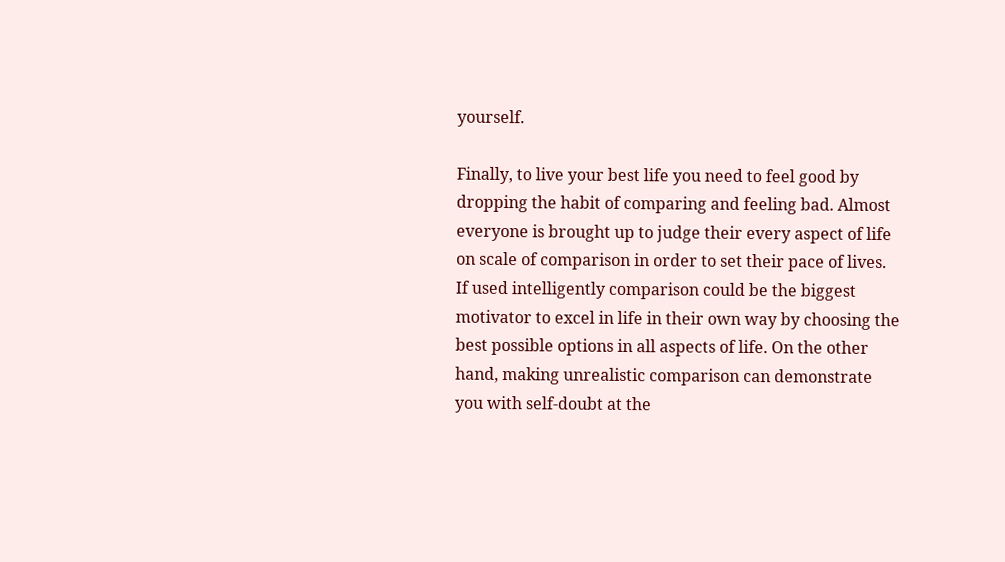yourself.

Finally, to live your best life you need to feel good by dropping the habit of comparing and feeling bad. Almost everyone is brought up to judge their every aspect of life on scale of comparison in order to set their pace of lives. If used intelligently comparison could be the biggest motivator to excel in life in their own way by choosing the best possible options in all aspects of life. On the other hand, making unrealistic comparison can demonstrate you with self-doubt at the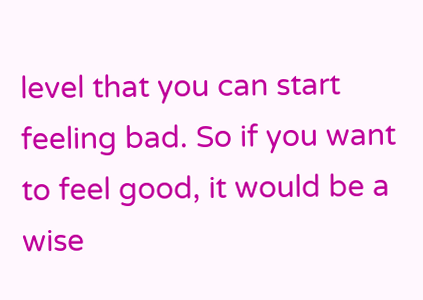level that you can start feeling bad. So if you want to feel good, it would be a wise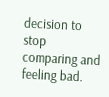decision to stop comparing and feeling bad.